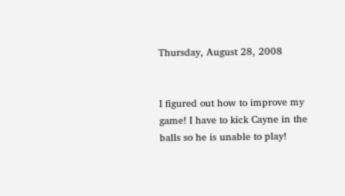Thursday, August 28, 2008


I figured out how to improve my game! I have to kick Cayne in the balls so he is unable to play!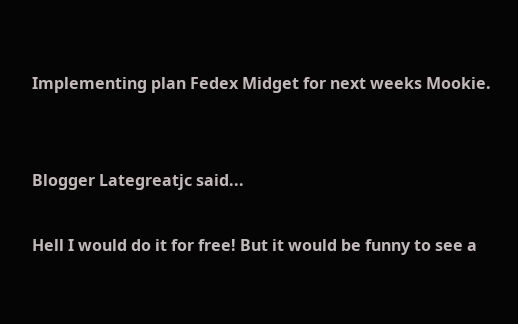Implementing plan Fedex Midget for next weeks Mookie.


Blogger Lategreatjc said...

Hell I would do it for free! But it would be funny to see a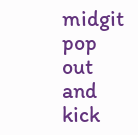midgit pop out and kick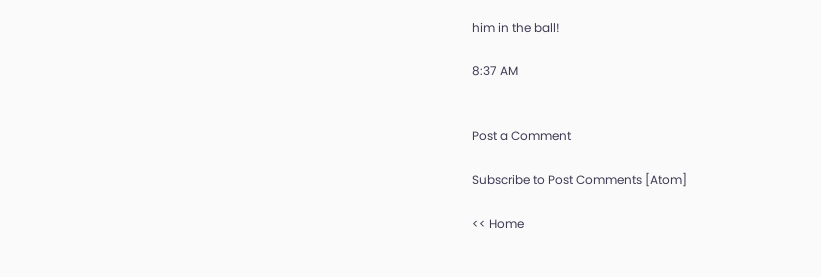him in the ball!

8:37 AM


Post a Comment

Subscribe to Post Comments [Atom]

<< Home